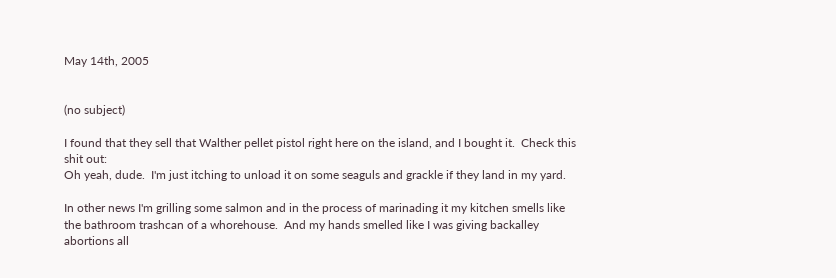May 14th, 2005


(no subject)

I found that they sell that Walther pellet pistol right here on the island, and I bought it.  Check this shit out:
Oh yeah, dude.  I'm just itching to unload it on some seaguls and grackle if they land in my yard.

In other news I'm grilling some salmon and in the process of marinading it my kitchen smells like the bathroom trashcan of a whorehouse.  And my hands smelled like I was giving backalley abortions all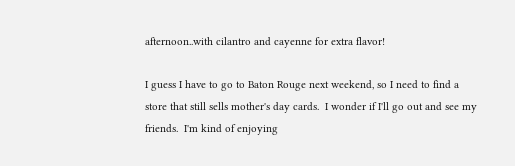afternoon..with cilantro and cayenne for extra flavor!

I guess I have to go to Baton Rouge next weekend, so I need to find a store that still sells mother's day cards.  I wonder if I'll go out and see my friends.  I'm kind of enjoying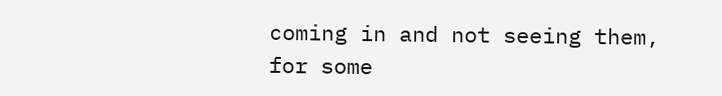coming in and not seeing them, for some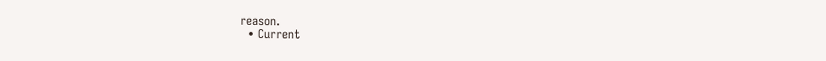reason.
  • Current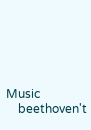Music
    beethoven't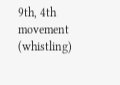9th, 4th movement (whistling)